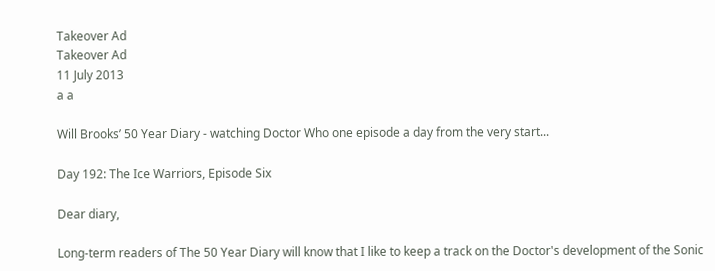Takeover Ad
Takeover Ad
11 July 2013
a a

Will Brooks’ 50 Year Diary - watching Doctor Who one episode a day from the very start...

Day 192: The Ice Warriors, Episode Six

Dear diary,

Long-term readers of The 50 Year Diary will know that I like to keep a track on the Doctor's development of the Sonic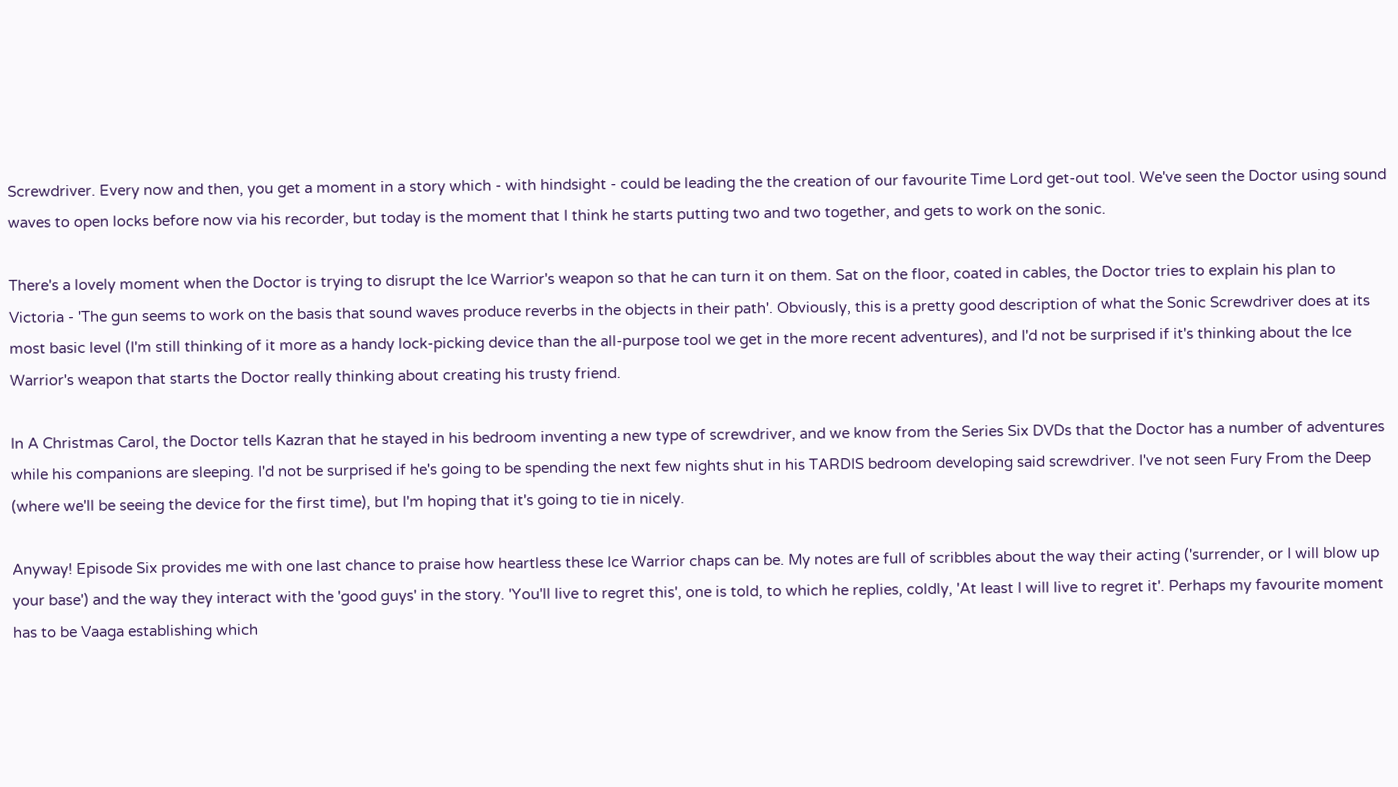Screwdriver. Every now and then, you get a moment in a story which - with hindsight - could be leading the the creation of our favourite Time Lord get-out tool. We've seen the Doctor using sound waves to open locks before now via his recorder, but today is the moment that I think he starts putting two and two together, and gets to work on the sonic.

There's a lovely moment when the Doctor is trying to disrupt the Ice Warrior's weapon so that he can turn it on them. Sat on the floor, coated in cables, the Doctor tries to explain his plan to Victoria - 'The gun seems to work on the basis that sound waves produce reverbs in the objects in their path'. Obviously, this is a pretty good description of what the Sonic Screwdriver does at its most basic level (I'm still thinking of it more as a handy lock-picking device than the all-purpose tool we get in the more recent adventures), and I'd not be surprised if it's thinking about the Ice Warrior's weapon that starts the Doctor really thinking about creating his trusty friend.

In A Christmas Carol, the Doctor tells Kazran that he stayed in his bedroom inventing a new type of screwdriver, and we know from the Series Six DVDs that the Doctor has a number of adventures while his companions are sleeping. I'd not be surprised if he's going to be spending the next few nights shut in his TARDIS bedroom developing said screwdriver. I've not seen Fury From the Deep (where we'll be seeing the device for the first time), but I'm hoping that it's going to tie in nicely.

Anyway! Episode Six provides me with one last chance to praise how heartless these Ice Warrior chaps can be. My notes are full of scribbles about the way their acting ('surrender, or I will blow up your base') and the way they interact with the 'good guys' in the story. 'You'll live to regret this', one is told, to which he replies, coldly, 'At least I will live to regret it'. Perhaps my favourite moment has to be Vaaga establishing which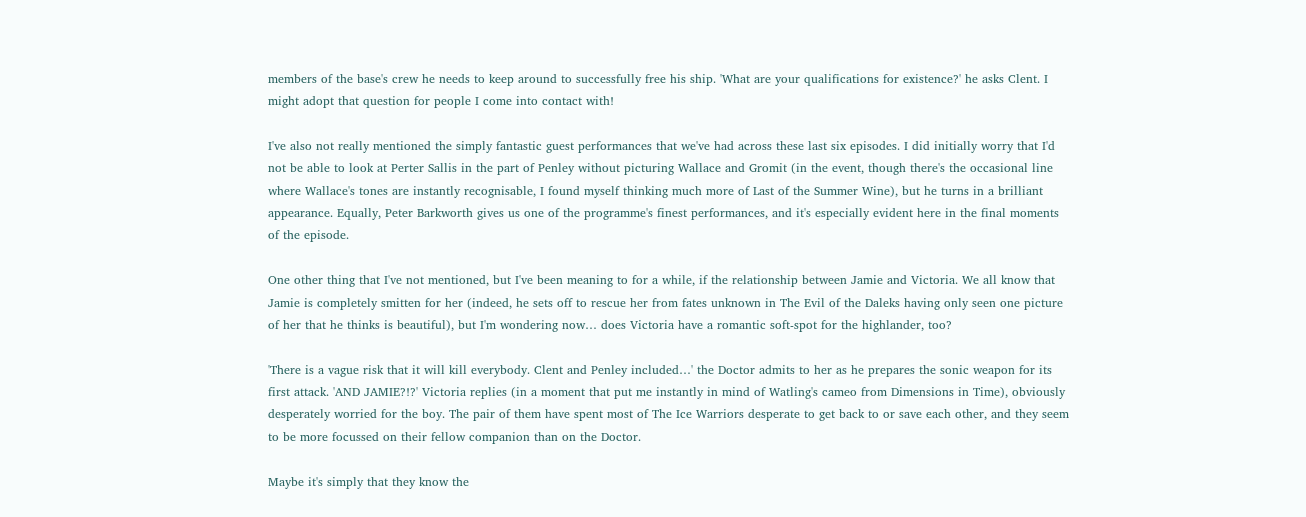members of the base's crew he needs to keep around to successfully free his ship. 'What are your qualifications for existence?' he asks Clent. I might adopt that question for people I come into contact with!

I've also not really mentioned the simply fantastic guest performances that we've had across these last six episodes. I did initially worry that I'd not be able to look at Perter Sallis in the part of Penley without picturing Wallace and Gromit (in the event, though there's the occasional line where Wallace's tones are instantly recognisable, I found myself thinking much more of Last of the Summer Wine), but he turns in a brilliant appearance. Equally, Peter Barkworth gives us one of the programme's finest performances, and it's especially evident here in the final moments of the episode.

One other thing that I've not mentioned, but I've been meaning to for a while, if the relationship between Jamie and Victoria. We all know that Jamie is completely smitten for her (indeed, he sets off to rescue her from fates unknown in The Evil of the Daleks having only seen one picture of her that he thinks is beautiful), but I'm wondering now… does Victoria have a romantic soft-spot for the highlander, too?

'There is a vague risk that it will kill everybody. Clent and Penley included…' the Doctor admits to her as he prepares the sonic weapon for its first attack. 'AND JAMIE?!?' Victoria replies (in a moment that put me instantly in mind of Watling's cameo from Dimensions in Time), obviously desperately worried for the boy. The pair of them have spent most of The Ice Warriors desperate to get back to or save each other, and they seem to be more focussed on their fellow companion than on the Doctor.

Maybe it's simply that they know the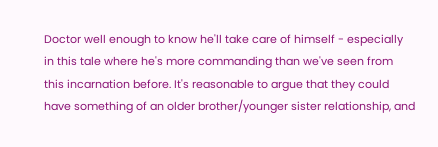Doctor well enough to know he'll take care of himself - especially in this tale where he's more commanding than we've seen from this incarnation before. It's reasonable to argue that they could have something of an older brother/younger sister relationship, and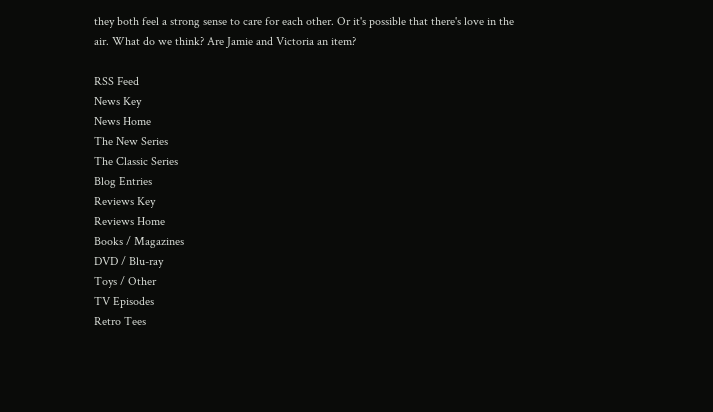they both feel a strong sense to care for each other. Or it's possible that there's love in the air. What do we think? Are Jamie and Victoria an item?

RSS Feed
News Key
News Home
The New Series
The Classic Series
Blog Entries
Reviews Key
Reviews Home
Books / Magazines
DVD / Blu-ray
Toys / Other
TV Episodes
Retro Tees